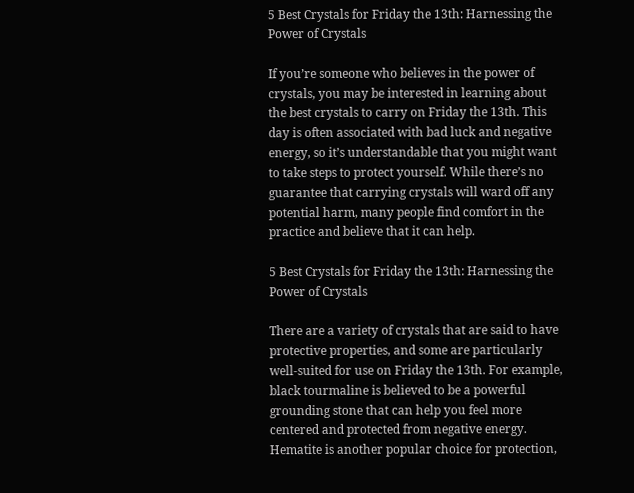5 Best Crystals for Friday the 13th: Harnessing the Power of Crystals

If you’re someone who believes in the power of crystals, you may be interested in learning about the best crystals to carry on Friday the 13th. This day is often associated with bad luck and negative energy, so it’s understandable that you might want to take steps to protect yourself. While there’s no guarantee that carrying crystals will ward off any potential harm, many people find comfort in the practice and believe that it can help.

5 Best Crystals for Friday the 13th: Harnessing the Power of Crystals

There are a variety of crystals that are said to have protective properties, and some are particularly well-suited for use on Friday the 13th. For example, black tourmaline is believed to be a powerful grounding stone that can help you feel more centered and protected from negative energy. Hematite is another popular choice for protection,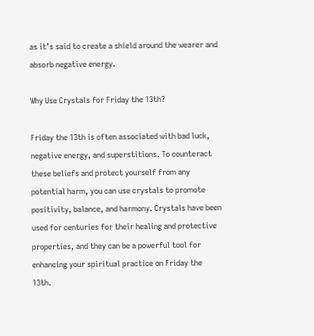as it’s said to create a shield around the wearer and absorb negative energy.

Why Use Crystals for Friday the 13th?

Friday the 13th is often associated with bad luck, negative energy, and superstitions. To counteract these beliefs and protect yourself from any potential harm, you can use crystals to promote positivity, balance, and harmony. Crystals have been used for centuries for their healing and protective properties, and they can be a powerful tool for enhancing your spiritual practice on Friday the 13th.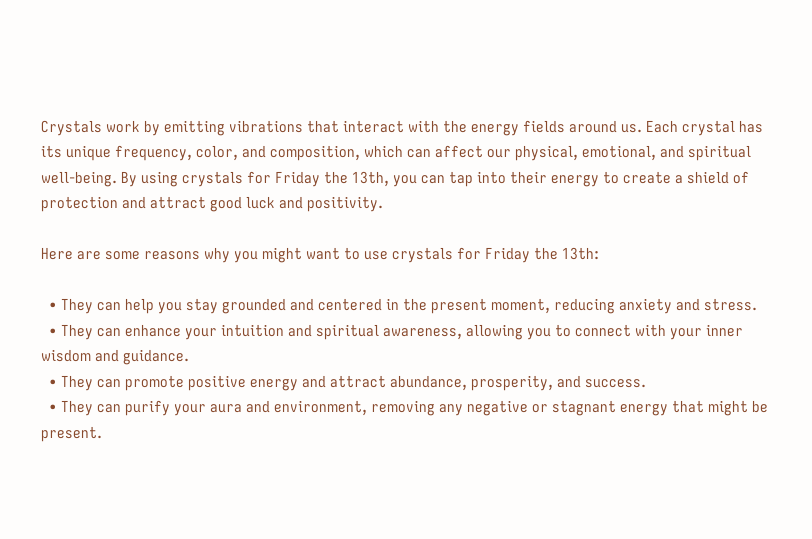Crystals work by emitting vibrations that interact with the energy fields around us. Each crystal has its unique frequency, color, and composition, which can affect our physical, emotional, and spiritual well-being. By using crystals for Friday the 13th, you can tap into their energy to create a shield of protection and attract good luck and positivity.

Here are some reasons why you might want to use crystals for Friday the 13th:

  • They can help you stay grounded and centered in the present moment, reducing anxiety and stress.
  • They can enhance your intuition and spiritual awareness, allowing you to connect with your inner wisdom and guidance.
  • They can promote positive energy and attract abundance, prosperity, and success.
  • They can purify your aura and environment, removing any negative or stagnant energy that might be present.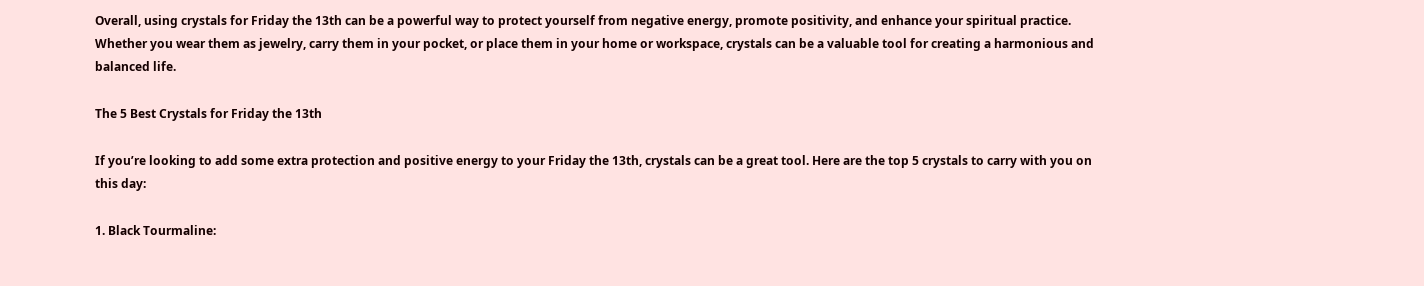Overall, using crystals for Friday the 13th can be a powerful way to protect yourself from negative energy, promote positivity, and enhance your spiritual practice. Whether you wear them as jewelry, carry them in your pocket, or place them in your home or workspace, crystals can be a valuable tool for creating a harmonious and balanced life.

The 5 Best Crystals for Friday the 13th

If you’re looking to add some extra protection and positive energy to your Friday the 13th, crystals can be a great tool. Here are the top 5 crystals to carry with you on this day:

1. Black Tourmaline: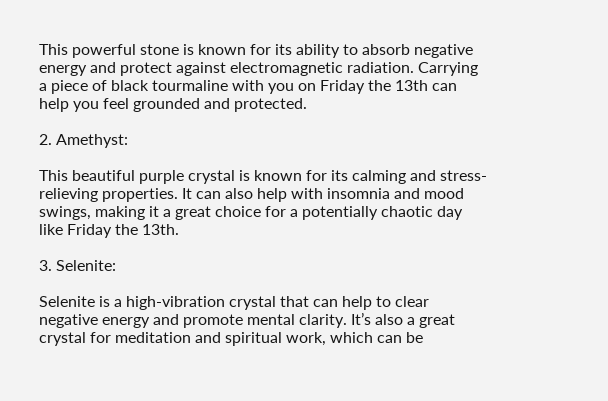This powerful stone is known for its ability to absorb negative energy and protect against electromagnetic radiation. Carrying a piece of black tourmaline with you on Friday the 13th can help you feel grounded and protected.

2. Amethyst:

This beautiful purple crystal is known for its calming and stress-relieving properties. It can also help with insomnia and mood swings, making it a great choice for a potentially chaotic day like Friday the 13th.

3. Selenite:

Selenite is a high-vibration crystal that can help to clear negative energy and promote mental clarity. It’s also a great crystal for meditation and spiritual work, which can be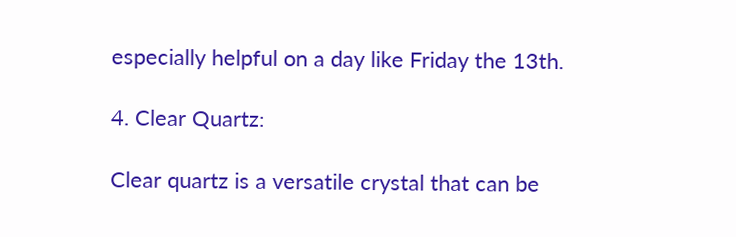especially helpful on a day like Friday the 13th.

4. Clear Quartz:

Clear quartz is a versatile crystal that can be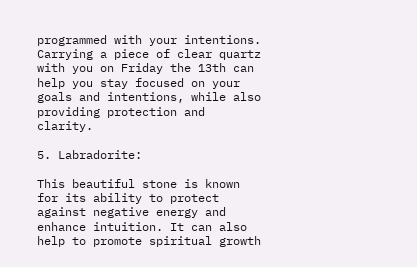programmed with your intentions. Carrying a piece of clear quartz with you on Friday the 13th can help you stay focused on your goals and intentions, while also providing protection and clarity.

5. Labradorite:

This beautiful stone is known for its ability to protect against negative energy and enhance intuition. It can also help to promote spiritual growth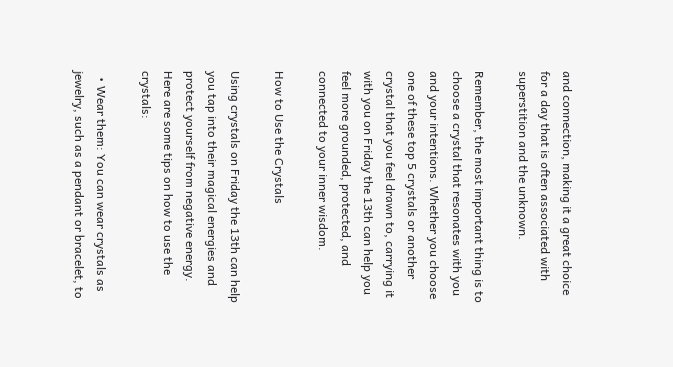and connection, making it a great choice for a day that is often associated with superstition and the unknown.

Remember, the most important thing is to choose a crystal that resonates with you and your intentions. Whether you choose one of these top 5 crystals or another crystal that you feel drawn to, carrying it with you on Friday the 13th can help you feel more grounded, protected, and connected to your inner wisdom.

How to Use the Crystals

Using crystals on Friday the 13th can help you tap into their magical energies and protect yourself from negative energy. Here are some tips on how to use the crystals:

  • Wear them: You can wear crystals as jewelry, such as a pendant or bracelet, to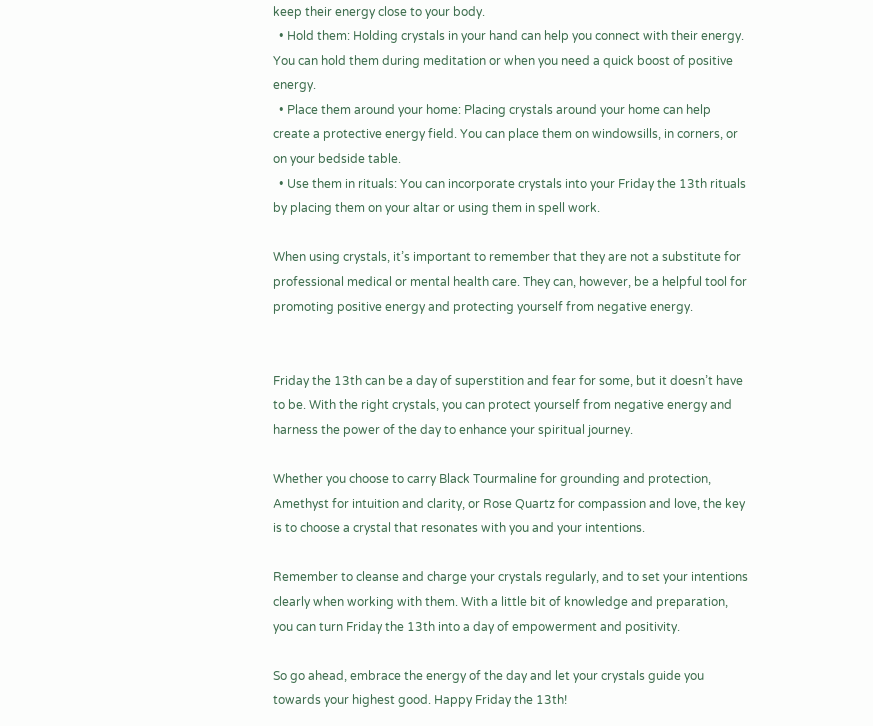keep their energy close to your body.
  • Hold them: Holding crystals in your hand can help you connect with their energy. You can hold them during meditation or when you need a quick boost of positive energy.
  • Place them around your home: Placing crystals around your home can help create a protective energy field. You can place them on windowsills, in corners, or on your bedside table.
  • Use them in rituals: You can incorporate crystals into your Friday the 13th rituals by placing them on your altar or using them in spell work.

When using crystals, it’s important to remember that they are not a substitute for professional medical or mental health care. They can, however, be a helpful tool for promoting positive energy and protecting yourself from negative energy.


Friday the 13th can be a day of superstition and fear for some, but it doesn’t have to be. With the right crystals, you can protect yourself from negative energy and harness the power of the day to enhance your spiritual journey.

Whether you choose to carry Black Tourmaline for grounding and protection, Amethyst for intuition and clarity, or Rose Quartz for compassion and love, the key is to choose a crystal that resonates with you and your intentions.

Remember to cleanse and charge your crystals regularly, and to set your intentions clearly when working with them. With a little bit of knowledge and preparation, you can turn Friday the 13th into a day of empowerment and positivity.

So go ahead, embrace the energy of the day and let your crystals guide you towards your highest good. Happy Friday the 13th!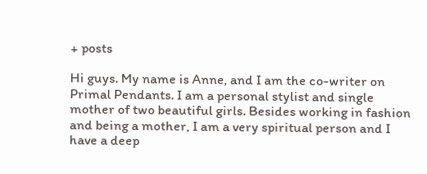+ posts

Hi guys. My name is Anne, and I am the co-writer on Primal Pendants. I am a personal stylist and single mother of two beautiful girls. Besides working in fashion and being a mother, I am a very spiritual person and I have a deep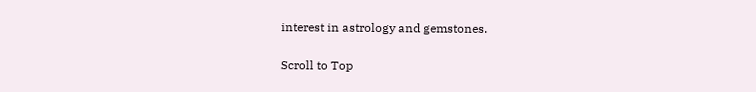interest in astrology and gemstones.

Scroll to Top